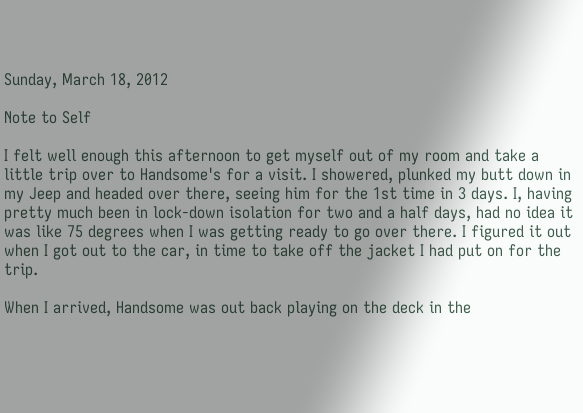Sunday, March 18, 2012

Note to Self

I felt well enough this afternoon to get myself out of my room and take a little trip over to Handsome's for a visit. I showered, plunked my butt down in my Jeep and headed over there, seeing him for the 1st time in 3 days. I, having pretty much been in lock-down isolation for two and a half days, had no idea it was like 75 degrees when I was getting ready to go over there. I figured it out when I got out to the car, in time to take off the jacket I had put on for the trip.

When I arrived, Handsome was out back playing on the deck in the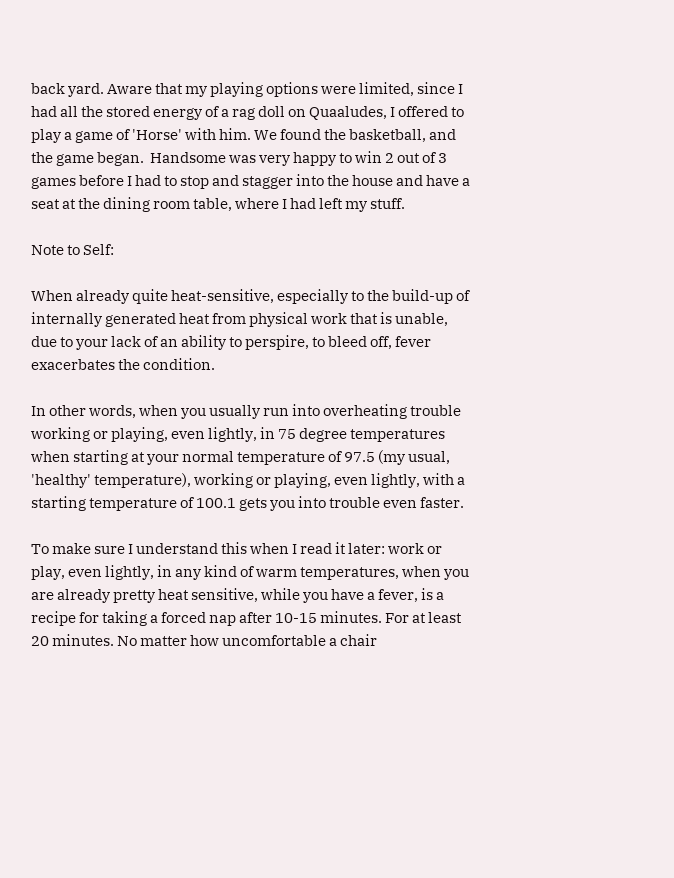back yard. Aware that my playing options were limited, since I had all the stored energy of a rag doll on Quaaludes, I offered to play a game of 'Horse' with him. We found the basketball, and the game began.  Handsome was very happy to win 2 out of 3 games before I had to stop and stagger into the house and have a seat at the dining room table, where I had left my stuff.

Note to Self:

When already quite heat-sensitive, especially to the build-up of internally generated heat from physical work that is unable, due to your lack of an ability to perspire, to bleed off, fever exacerbates the condition.

In other words, when you usually run into overheating trouble working or playing, even lightly, in 75 degree temperatures when starting at your normal temperature of 97.5 (my usual, 'healthy' temperature), working or playing, even lightly, with a starting temperature of 100.1 gets you into trouble even faster.

To make sure I understand this when I read it later: work or play, even lightly, in any kind of warm temperatures, when you are already pretty heat sensitive, while you have a fever, is a recipe for taking a forced nap after 10-15 minutes. For at least 20 minutes. No matter how uncomfortable a chair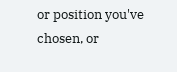or position you've chosen, or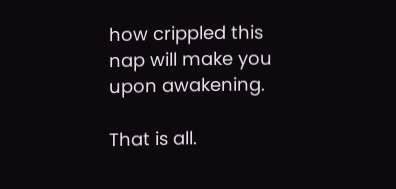how crippled this nap will make you upon awakening.

That is all.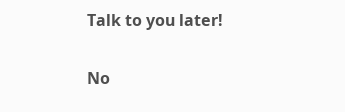Talk to you later!

No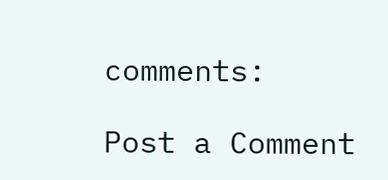comments:

Post a Comment